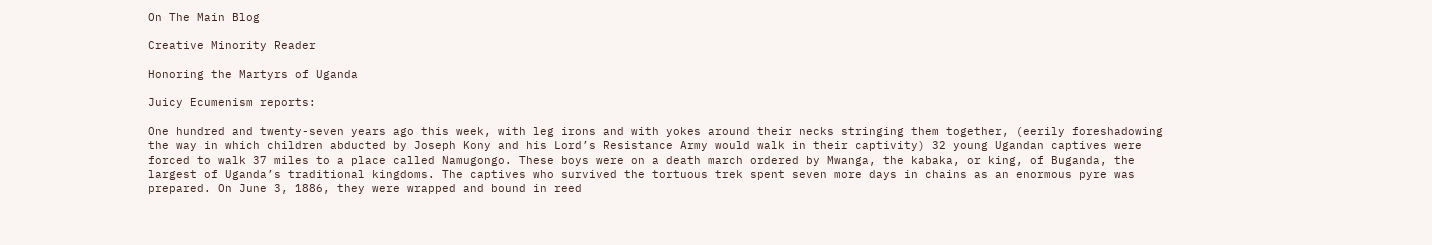On The Main Blog

Creative Minority Reader

Honoring the Martyrs of Uganda

Juicy Ecumenism reports:

One hundred and twenty-seven years ago this week, with leg irons and with yokes around their necks stringing them together, (eerily foreshadowing the way in which children abducted by Joseph Kony and his Lord’s Resistance Army would walk in their captivity) 32 young Ugandan captives were forced to walk 37 miles to a place called Namugongo. These boys were on a death march ordered by Mwanga, the kabaka, or king, of Buganda, the largest of Uganda’s traditional kingdoms. The captives who survived the tortuous trek spent seven more days in chains as an enormous pyre was prepared. On June 3, 1886, they were wrapped and bound in reed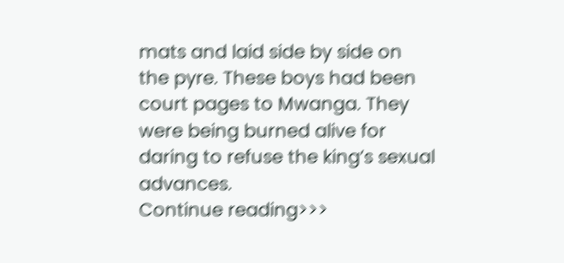mats and laid side by side on the pyre. These boys had been court pages to Mwanga. They were being burned alive for daring to refuse the king’s sexual advances.
Continue reading>>>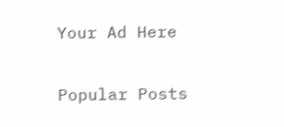Your Ad Here


Popular Posts